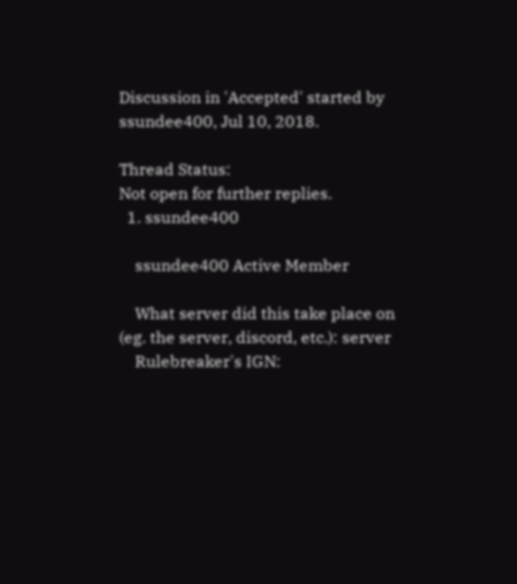Discussion in 'Accepted' started by ssundee400, Jul 10, 2018.

Thread Status:
Not open for further replies.
  1. ssundee400

    ssundee400 Active Member

    What server did this take place on (eg. the server, discord, etc.): server
    Rulebreaker's IGN: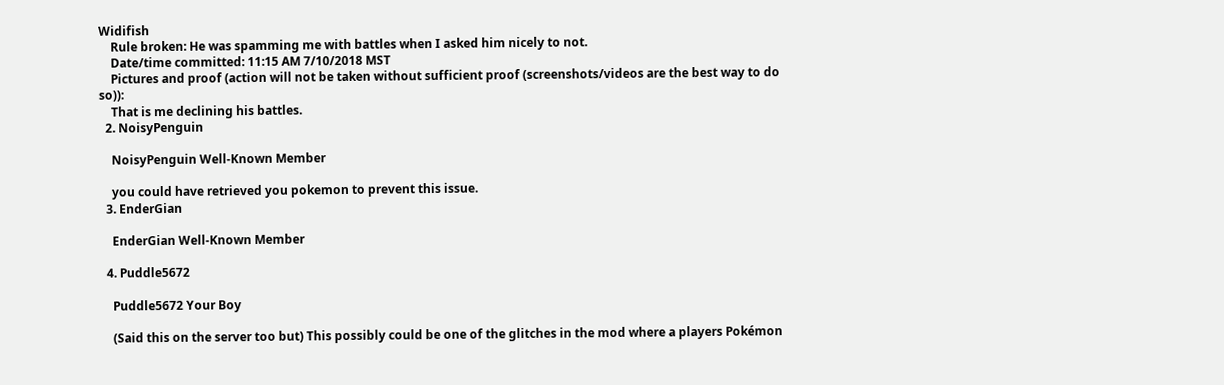Widifish
    Rule broken: He was spamming me with battles when I asked him nicely to not.
    Date/time committed: 11:15 AM 7/10/2018 MST
    Pictures and proof (action will not be taken without sufficient proof (screenshots/videos are the best way to do so)):
    That is me declining his battles.
  2. NoisyPenguin

    NoisyPenguin Well-Known Member

    you could have retrieved you pokemon to prevent this issue.
  3. EnderGian

    EnderGian Well-Known Member

  4. Puddle5672

    Puddle5672 Your Boy

    (Said this on the server too but) This possibly could be one of the glitches in the mod where a players Pokémon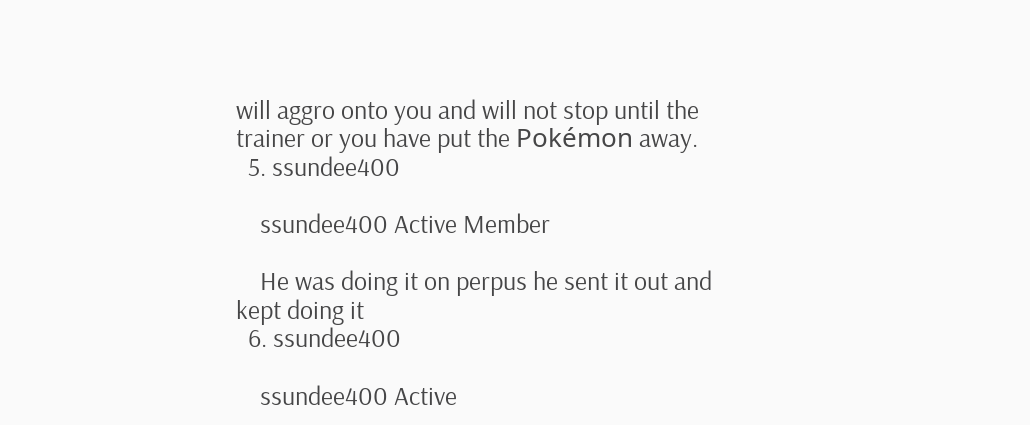will aggro onto you and will not stop until the trainer or you have put the Pokémon away.
  5. ssundee400

    ssundee400 Active Member

    He was doing it on perpus he sent it out and kept doing it
  6. ssundee400

    ssundee400 Active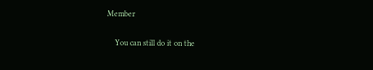Member

    You can still do it on the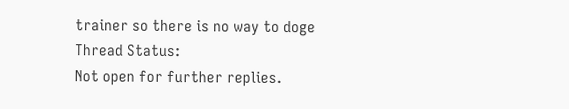trainer so there is no way to doge
Thread Status:
Not open for further replies.